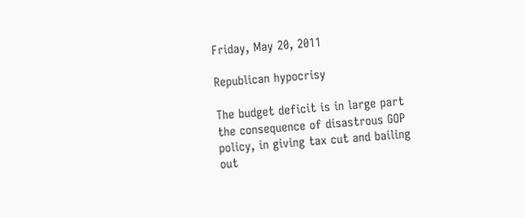Friday, May 20, 2011

Republican hypocrisy

The budget deficit is in large part the consequence of disastrous GOP policy, in giving tax cut and bailing out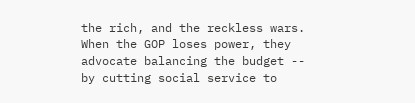the rich, and the reckless wars. When the GOP loses power, they advocate balancing the budget -- by cutting social service to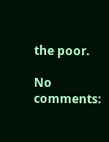the poor.

No comments: